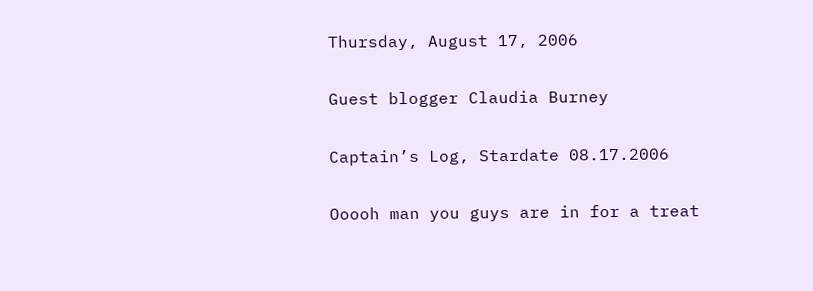Thursday, August 17, 2006

Guest blogger Claudia Burney

Captain’s Log, Stardate 08.17.2006

Ooooh man you guys are in for a treat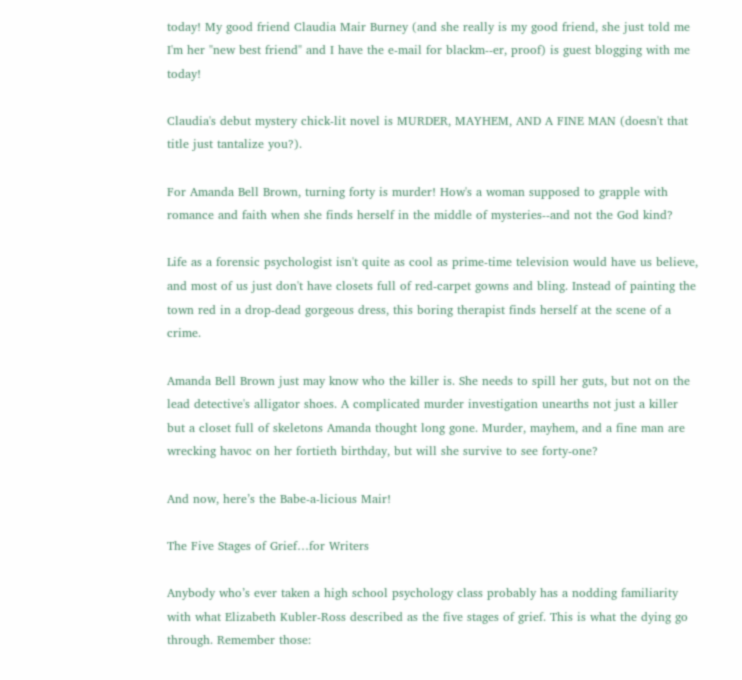today! My good friend Claudia Mair Burney (and she really is my good friend, she just told me I'm her "new best friend" and I have the e-mail for blackm--er, proof) is guest blogging with me today!

Claudia's debut mystery chick-lit novel is MURDER, MAYHEM, AND A FINE MAN (doesn't that title just tantalize you?).

For Amanda Bell Brown, turning forty is murder! How's a woman supposed to grapple with romance and faith when she finds herself in the middle of mysteries--and not the God kind?

Life as a forensic psychologist isn't quite as cool as prime-time television would have us believe, and most of us just don't have closets full of red-carpet gowns and bling. Instead of painting the town red in a drop-dead gorgeous dress, this boring therapist finds herself at the scene of a crime.

Amanda Bell Brown just may know who the killer is. She needs to spill her guts, but not on the lead detective's alligator shoes. A complicated murder investigation unearths not just a killer but a closet full of skeletons Amanda thought long gone. Murder, mayhem, and a fine man are wrecking havoc on her fortieth birthday, but will she survive to see forty-one?

And now, here’s the Babe-a-licious Mair!

The Five Stages of Grief…for Writers

Anybody who’s ever taken a high school psychology class probably has a nodding familiarity with what Elizabeth Kubler-Ross described as the five stages of grief. This is what the dying go through. Remember those: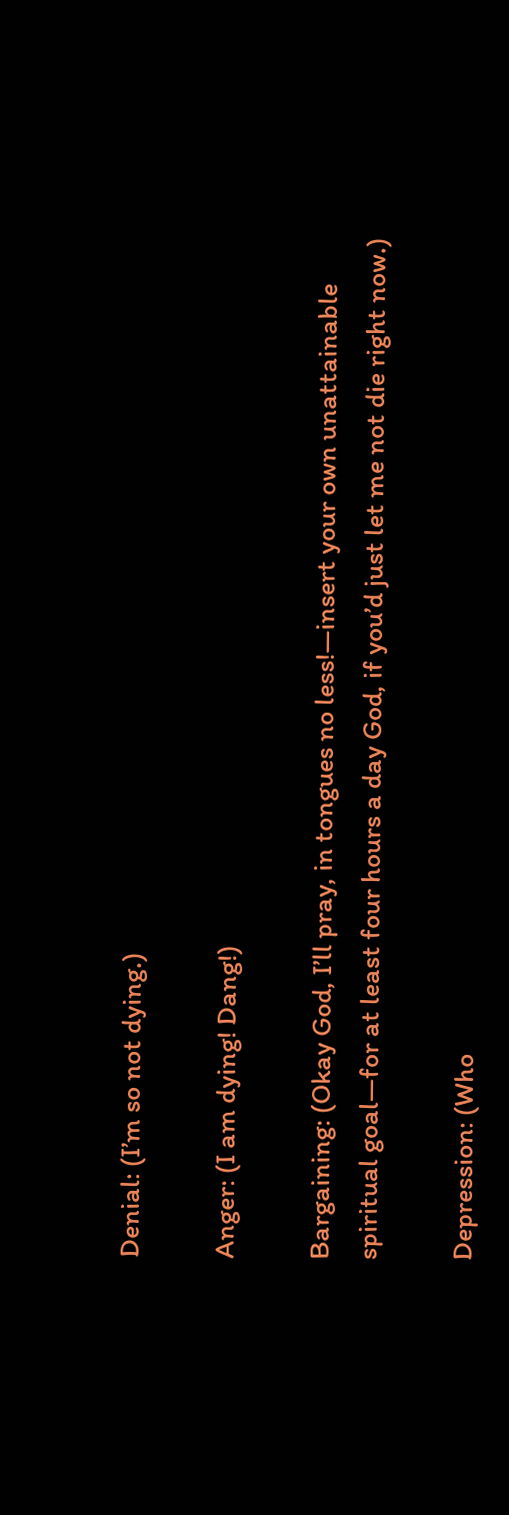Denial: (I’m so not dying.)

Anger: (I am dying! Dang!)

Bargaining: (Okay God, I’ll pray, in tongues no less!—insert your own unattainable spiritual goal—for at least four hours a day God, if you’d just let me not die right now.)

Depression: (Who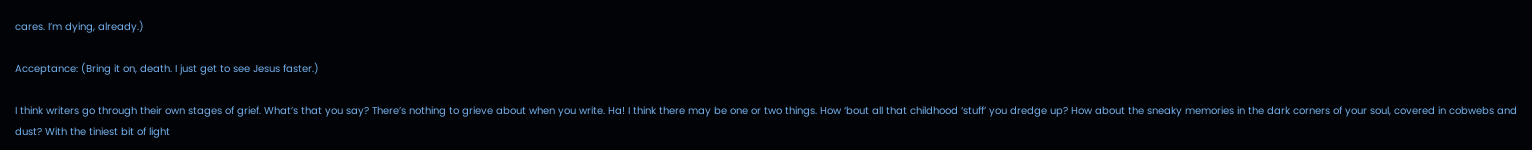cares. I’m dying, already.)

Acceptance: (Bring it on, death. I just get to see Jesus faster.)

I think writers go through their own stages of grief. What’s that you say? There’s nothing to grieve about when you write. Ha! I think there may be one or two things. How ‘bout all that childhood ‘stuff’ you dredge up? How about the sneaky memories in the dark corners of your soul, covered in cobwebs and dust? With the tiniest bit of light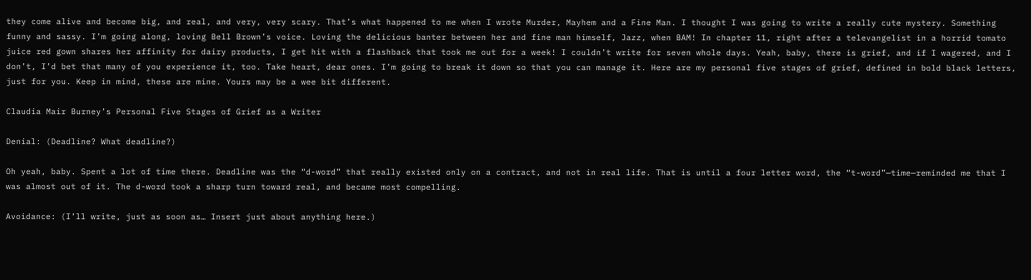they come alive and become big, and real, and very, very scary. That’s what happened to me when I wrote Murder, Mayhem and a Fine Man. I thought I was going to write a really cute mystery. Something funny and sassy. I’m going along, loving Bell Brown’s voice. Loving the delicious banter between her and fine man himself, Jazz, when BAM! In chapter 11, right after a televangelist in a horrid tomato juice red gown shares her affinity for dairy products, I get hit with a flashback that took me out for a week! I couldn’t write for seven whole days. Yeah, baby, there is grief, and if I wagered, and I don’t, I’d bet that many of you experience it, too. Take heart, dear ones. I’m going to break it down so that you can manage it. Here are my personal five stages of grief, defined in bold black letters, just for you. Keep in mind, these are mine. Yours may be a wee bit different.

Claudia Mair Burney’s Personal Five Stages of Grief as a Writer

Denial: (Deadline? What deadline?)

Oh yeah, baby. Spent a lot of time there. Deadline was the “d-word” that really existed only on a contract, and not in real life. That is until a four letter word, the “t-word”—time—reminded me that I was almost out of it. The d-word took a sharp turn toward real, and became most compelling.

Avoidance: (I’ll write, just as soon as… Insert just about anything here.)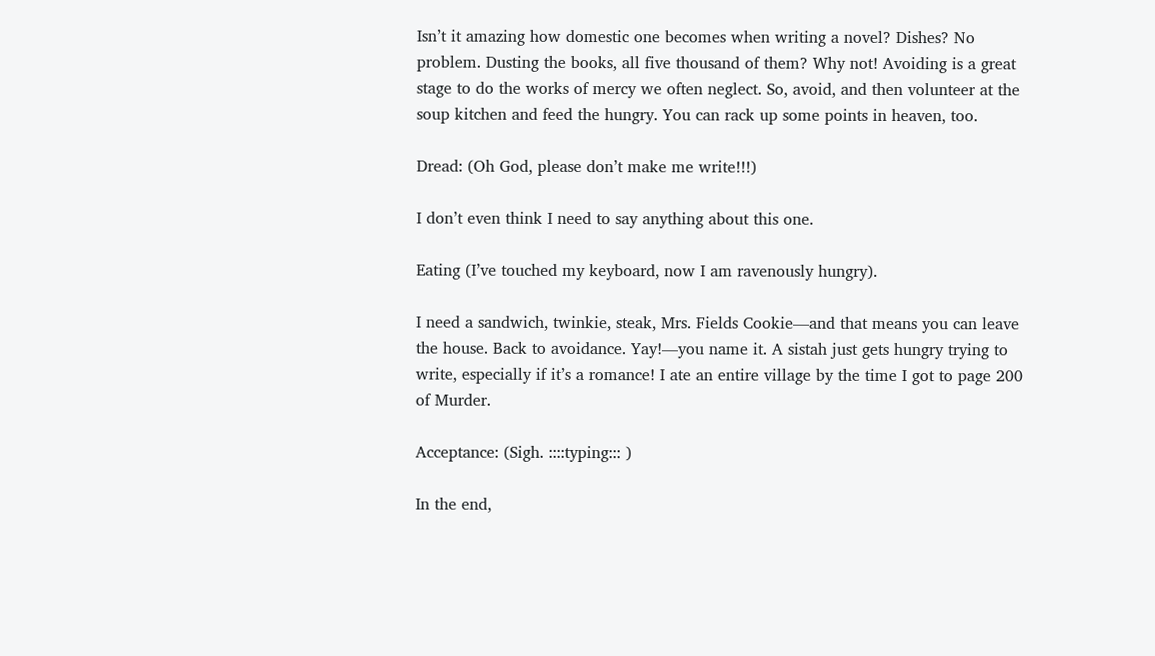Isn’t it amazing how domestic one becomes when writing a novel? Dishes? No problem. Dusting the books, all five thousand of them? Why not! Avoiding is a great stage to do the works of mercy we often neglect. So, avoid, and then volunteer at the soup kitchen and feed the hungry. You can rack up some points in heaven, too.

Dread: (Oh God, please don’t make me write!!!)

I don’t even think I need to say anything about this one.

Eating (I’ve touched my keyboard, now I am ravenously hungry).

I need a sandwich, twinkie, steak, Mrs. Fields Cookie—and that means you can leave the house. Back to avoidance. Yay!—you name it. A sistah just gets hungry trying to write, especially if it’s a romance! I ate an entire village by the time I got to page 200 of Murder.

Acceptance: (Sigh. ::::typing::: )

In the end,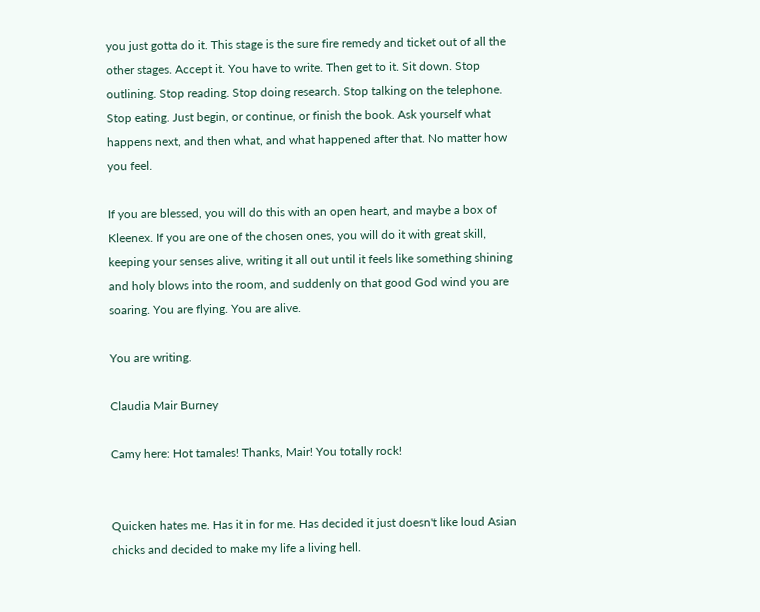you just gotta do it. This stage is the sure fire remedy and ticket out of all the other stages. Accept it. You have to write. Then get to it. Sit down. Stop outlining. Stop reading. Stop doing research. Stop talking on the telephone. Stop eating. Just begin, or continue, or finish the book. Ask yourself what happens next, and then what, and what happened after that. No matter how you feel.

If you are blessed, you will do this with an open heart, and maybe a box of Kleenex. If you are one of the chosen ones, you will do it with great skill, keeping your senses alive, writing it all out until it feels like something shining and holy blows into the room, and suddenly on that good God wind you are soaring. You are flying. You are alive.

You are writing.

Claudia Mair Burney

Camy here: Hot tamales! Thanks, Mair! You totally rock!


Quicken hates me. Has it in for me. Has decided it just doesn't like loud Asian chicks and decided to make my life a living hell.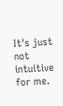It's just not intuitive for me.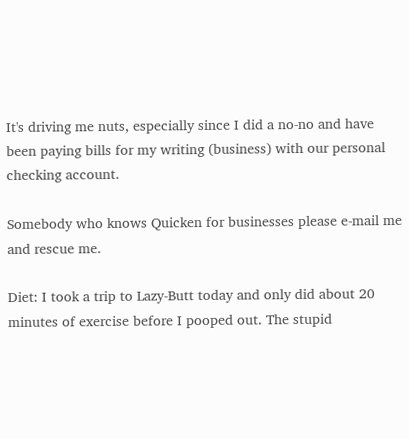It's driving me nuts, especially since I did a no-no and have been paying bills for my writing (business) with our personal checking account.

Somebody who knows Quicken for businesses please e-mail me and rescue me.

Diet: I took a trip to Lazy-Butt today and only did about 20 minutes of exercise before I pooped out. The stupid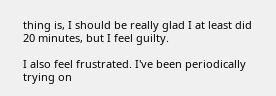thing is, I should be really glad I at least did 20 minutes, but I feel guilty.

I also feel frustrated. I've been periodically trying on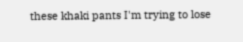these khaki pants I'm trying to lose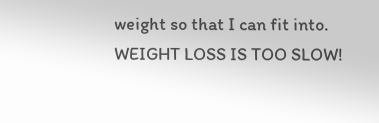weight so that I can fit into. WEIGHT LOSS IS TOO SLOW!